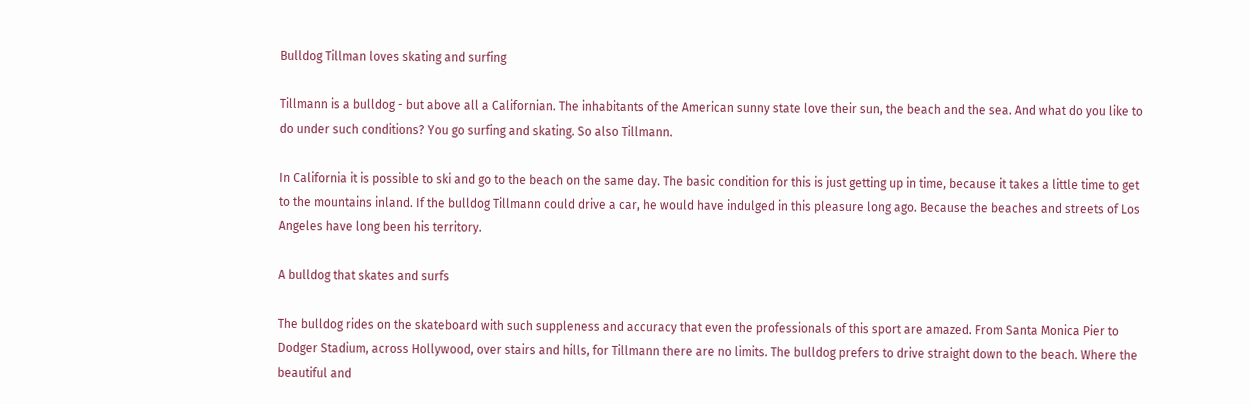Bulldog Tillman loves skating and surfing

Tillmann is a bulldog - but above all a Californian. The inhabitants of the American sunny state love their sun, the beach and the sea. And what do you like to do under such conditions? You go surfing and skating. So also Tillmann.

In California it is possible to ski and go to the beach on the same day. The basic condition for this is just getting up in time, because it takes a little time to get to the mountains inland. If the bulldog Tillmann could drive a car, he would have indulged in this pleasure long ago. Because the beaches and streets of Los Angeles have long been his territory.

A bulldog that skates and surfs

The bulldog rides on the skateboard with such suppleness and accuracy that even the professionals of this sport are amazed. From Santa Monica Pier to Dodger Stadium, across Hollywood, over stairs and hills, for Tillmann there are no limits. The bulldog prefers to drive straight down to the beach. Where the beautiful and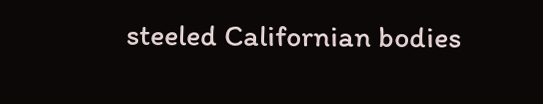steeled Californian bodies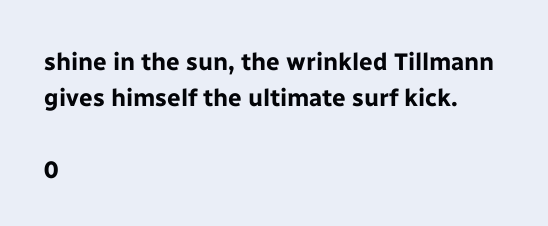shine in the sun, the wrinkled Tillmann gives himself the ultimate surf kick.

0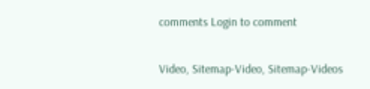comments Login to comment

Video, Sitemap-Video, Sitemap-Videos